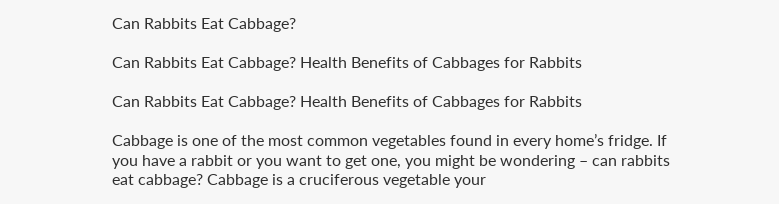Can Rabbits Eat Cabbage?

Can Rabbits Eat Cabbage? Health Benefits of Cabbages for Rabbits

Can Rabbits Eat Cabbage? Health Benefits of Cabbages for Rabbits

Cabbage is one of the most common vegetables found in every home’s fridge. If you have a rabbit or you want to get one, you might be wondering – can rabbits eat cabbage? Cabbage is a cruciferous vegetable your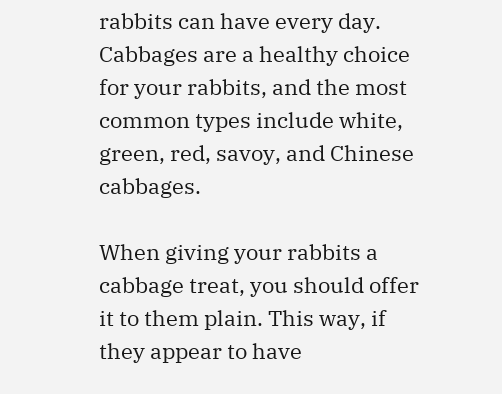rabbits can have every day. Cabbages are a healthy choice for your rabbits, and the most common types include white, green, red, savoy, and Chinese cabbages.

When giving your rabbits a cabbage treat, you should offer it to them plain. This way, if they appear to have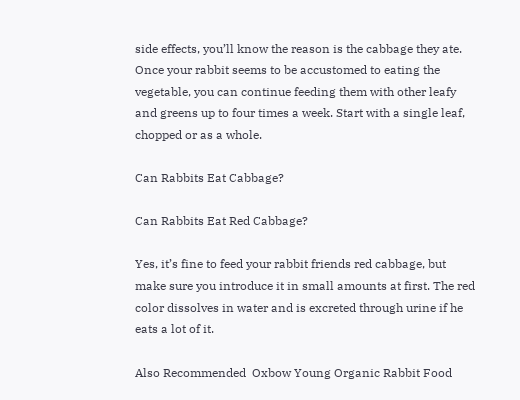side effects, you’ll know the reason is the cabbage they ate. Once your rabbit seems to be accustomed to eating the vegetable, you can continue feeding them with other leafy and greens up to four times a week. Start with a single leaf, chopped or as a whole.

Can Rabbits Eat Cabbage?

Can Rabbits Eat Red Cabbage?

Yes, it’s fine to feed your rabbit friends red cabbage, but make sure you introduce it in small amounts at first. The red color dissolves in water and is excreted through urine if he eats a lot of it.

Also Recommended  Oxbow Young Organic Rabbit Food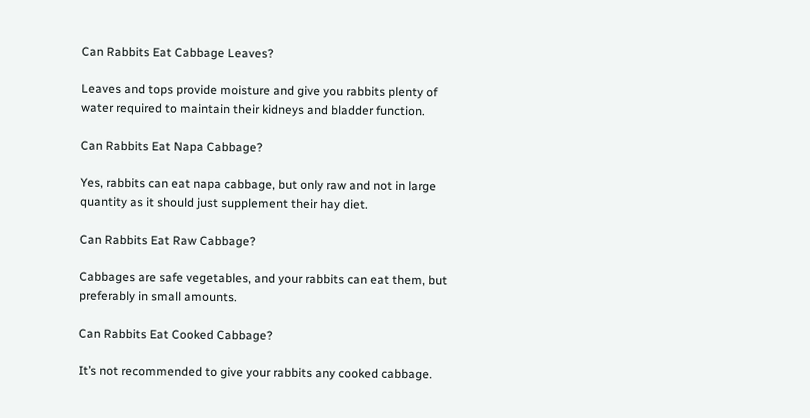Can Rabbits Eat Cabbage Leaves?

Leaves and tops provide moisture and give you rabbits plenty of water required to maintain their kidneys and bladder function.

Can Rabbits Eat Napa Cabbage?

Yes, rabbits can eat napa cabbage, but only raw and not in large quantity as it should just supplement their hay diet.

Can Rabbits Eat Raw Cabbage?

Cabbages are safe vegetables, and your rabbits can eat them, but preferably in small amounts.

Can Rabbits Eat Cooked Cabbage?

It’s not recommended to give your rabbits any cooked cabbage.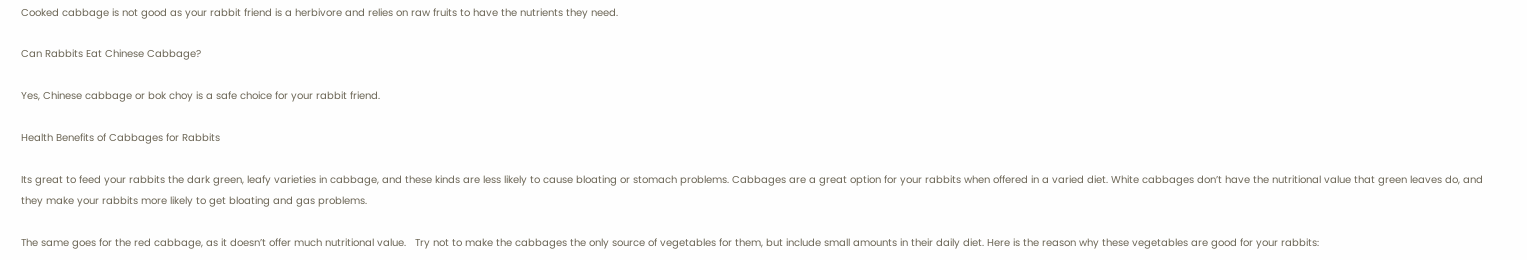Cooked cabbage is not good as your rabbit friend is a herbivore and relies on raw fruits to have the nutrients they need.

Can Rabbits Eat Chinese Cabbage?

Yes, Chinese cabbage or bok choy is a safe choice for your rabbit friend.

Health Benefits of Cabbages for Rabbits

Its great to feed your rabbits the dark green, leafy varieties in cabbage, and these kinds are less likely to cause bloating or stomach problems. Cabbages are a great option for your rabbits when offered in a varied diet. White cabbages don’t have the nutritional value that green leaves do, and they make your rabbits more likely to get bloating and gas problems.

The same goes for the red cabbage, as it doesn’t offer much nutritional value.   Try not to make the cabbages the only source of vegetables for them, but include small amounts in their daily diet. Here is the reason why these vegetables are good for your rabbits: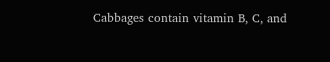Cabbages contain vitamin B, C, and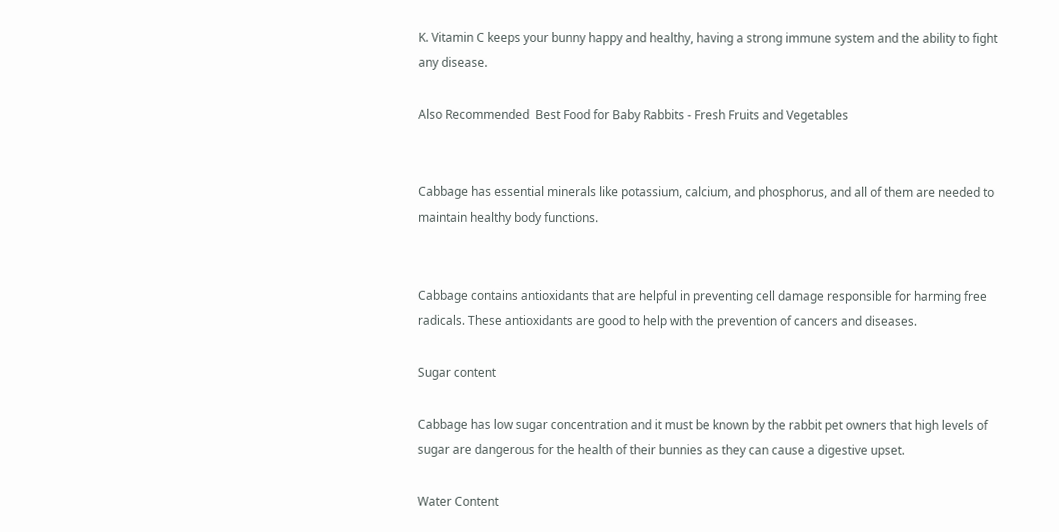K. Vitamin C keeps your bunny happy and healthy, having a strong immune system and the ability to fight any disease.

Also Recommended  Best Food for Baby Rabbits - Fresh Fruits and Vegetables


Cabbage has essential minerals like potassium, calcium, and phosphorus, and all of them are needed to maintain healthy body functions.


Cabbage contains antioxidants that are helpful in preventing cell damage responsible for harming free radicals. These antioxidants are good to help with the prevention of cancers and diseases.

Sugar content

Cabbage has low sugar concentration and it must be known by the rabbit pet owners that high levels of sugar are dangerous for the health of their bunnies as they can cause a digestive upset.

Water Content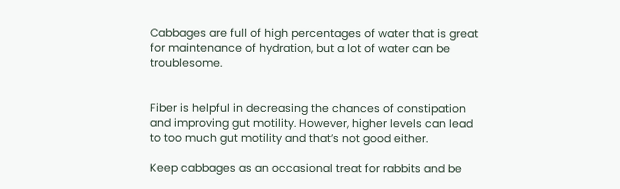Cabbages are full of high percentages of water that is great for maintenance of hydration, but a lot of water can be troublesome.


Fiber is helpful in decreasing the chances of constipation and improving gut motility. However, higher levels can lead to too much gut motility and that’s not good either.

Keep cabbages as an occasional treat for rabbits and be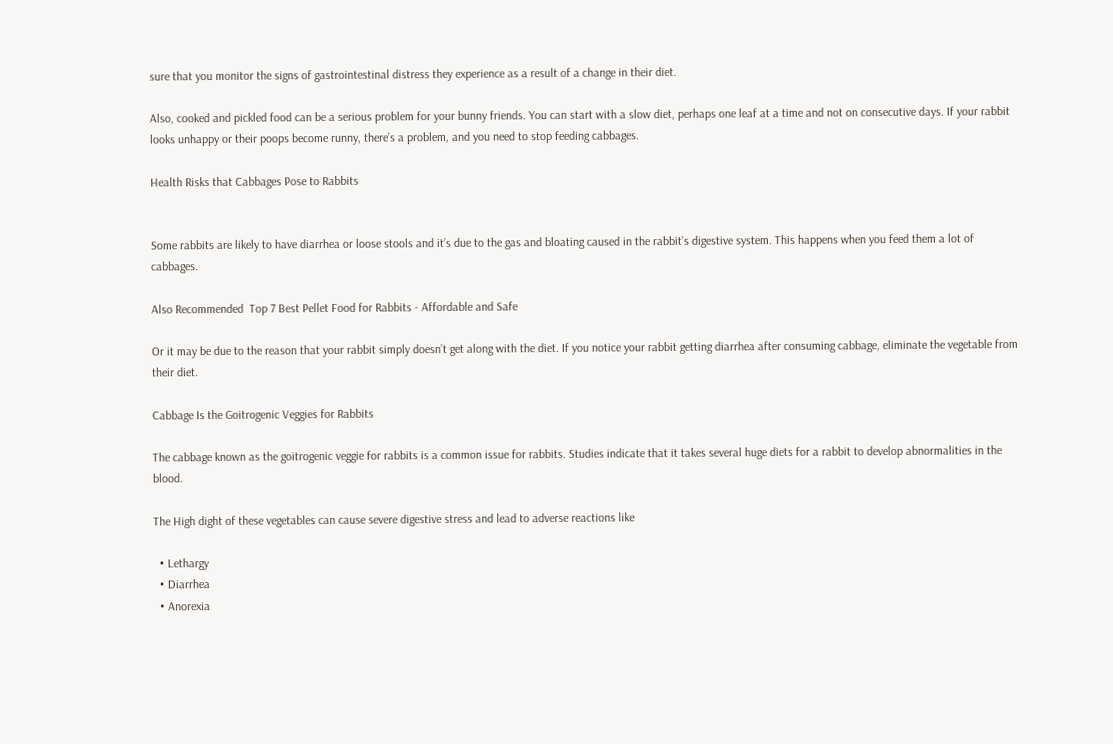sure that you monitor the signs of gastrointestinal distress they experience as a result of a change in their diet.

Also, cooked and pickled food can be a serious problem for your bunny friends. You can start with a slow diet, perhaps one leaf at a time and not on consecutive days. If your rabbit looks unhappy or their poops become runny, there’s a problem, and you need to stop feeding cabbages.

Health Risks that Cabbages Pose to Rabbits


Some rabbits are likely to have diarrhea or loose stools and it’s due to the gas and bloating caused in the rabbit’s digestive system. This happens when you feed them a lot of cabbages.

Also Recommended  Top 7 Best Pellet Food for Rabbits - Affordable and Safe

Or it may be due to the reason that your rabbit simply doesn’t get along with the diet. If you notice your rabbit getting diarrhea after consuming cabbage, eliminate the vegetable from their diet.

Cabbage Is the Goitrogenic Veggies for Rabbits

The cabbage known as the goitrogenic veggie for rabbits is a common issue for rabbits. Studies indicate that it takes several huge diets for a rabbit to develop abnormalities in the blood.

The High dight of these vegetables can cause severe digestive stress and lead to adverse reactions like

  • Lethargy
  • Diarrhea
  • Anorexia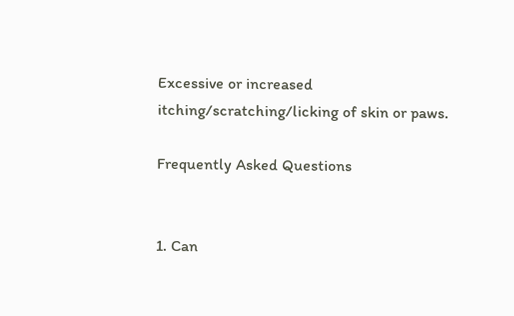Excessive or increased itching/scratching/licking of skin or paws.

Frequently Asked Questions


1. Can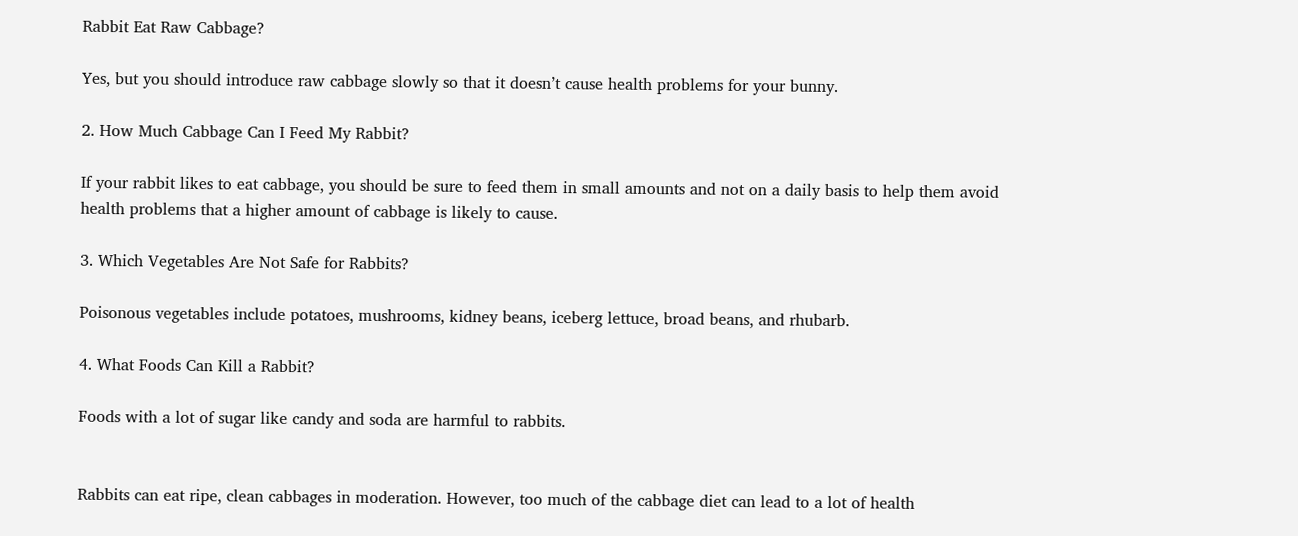Rabbit Eat Raw Cabbage?

Yes, but you should introduce raw cabbage slowly so that it doesn’t cause health problems for your bunny.

2. How Much Cabbage Can I Feed My Rabbit?

If your rabbit likes to eat cabbage, you should be sure to feed them in small amounts and not on a daily basis to help them avoid health problems that a higher amount of cabbage is likely to cause.

3. Which Vegetables Are Not Safe for Rabbits?

Poisonous vegetables include potatoes, mushrooms, kidney beans, iceberg lettuce, broad beans, and rhubarb.

4. What Foods Can Kill a Rabbit?

Foods with a lot of sugar like candy and soda are harmful to rabbits.


Rabbits can eat ripe, clean cabbages in moderation. However, too much of the cabbage diet can lead to a lot of health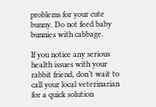problems for your cute bunny. Do not feed baby bunnies with cabbage.

If you notice any serious health issues with your rabbit friend, don’t wait to call your local veterinarian for a quick solution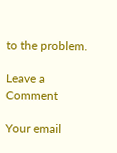to the problem.

Leave a Comment

Your email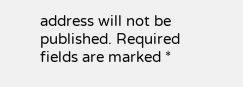address will not be published. Required fields are marked *